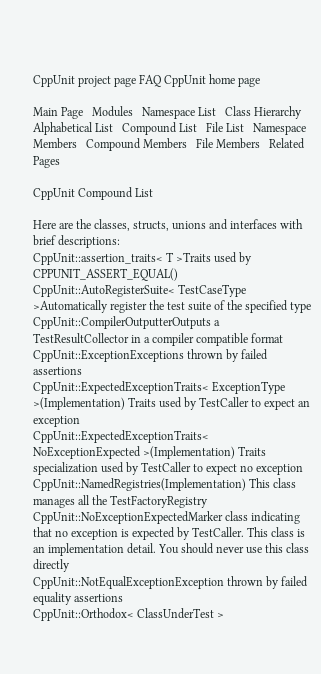CppUnit project page FAQ CppUnit home page

Main Page   Modules   Namespace List   Class Hierarchy   Alphabetical List   Compound List   File List   Namespace Members   Compound Members   File Members   Related Pages

CppUnit Compound List

Here are the classes, structs, unions and interfaces with brief descriptions:
CppUnit::assertion_traits< T >Traits used by CPPUNIT_ASSERT_EQUAL()
CppUnit::AutoRegisterSuite< TestCaseType >Automatically register the test suite of the specified type
CppUnit::CompilerOutputterOutputs a TestResultCollector in a compiler compatible format
CppUnit::ExceptionExceptions thrown by failed assertions
CppUnit::ExpectedExceptionTraits< ExceptionType >(Implementation) Traits used by TestCaller to expect an exception
CppUnit::ExpectedExceptionTraits< NoExceptionExpected >(Implementation) Traits specialization used by TestCaller to expect no exception
CppUnit::NamedRegistries(Implementation) This class manages all the TestFactoryRegistry
CppUnit::NoExceptionExpectedMarker class indicating that no exception is expected by TestCaller. This class is an implementation detail. You should never use this class directly
CppUnit::NotEqualExceptionException thrown by failed equality assertions
CppUnit::Orthodox< ClassUnderTest >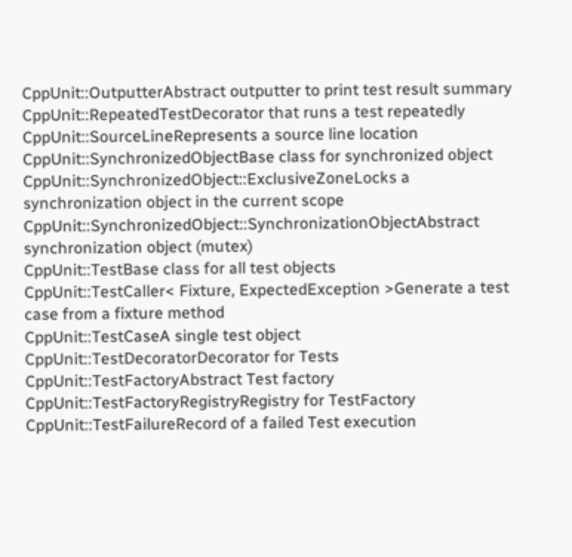CppUnit::OutputterAbstract outputter to print test result summary
CppUnit::RepeatedTestDecorator that runs a test repeatedly
CppUnit::SourceLineRepresents a source line location
CppUnit::SynchronizedObjectBase class for synchronized object
CppUnit::SynchronizedObject::ExclusiveZoneLocks a synchronization object in the current scope
CppUnit::SynchronizedObject::SynchronizationObjectAbstract synchronization object (mutex)
CppUnit::TestBase class for all test objects
CppUnit::TestCaller< Fixture, ExpectedException >Generate a test case from a fixture method
CppUnit::TestCaseA single test object
CppUnit::TestDecoratorDecorator for Tests
CppUnit::TestFactoryAbstract Test factory
CppUnit::TestFactoryRegistryRegistry for TestFactory
CppUnit::TestFailureRecord of a failed Test execution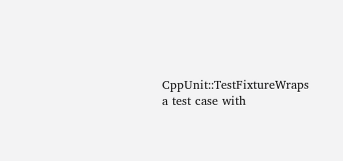CppUnit::TestFixtureWraps a test case with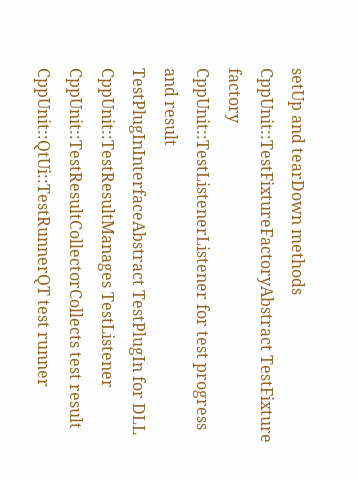setUp and tearDown methods
CppUnit::TestFixtureFactoryAbstract TestFixture factory
CppUnit::TestListenerListener for test progress and result
TestPlugInInterfaceAbstract TestPlugIn for DLL
CppUnit::TestResultManages TestListener
CppUnit::TestResultCollectorCollects test result
CppUnit::QtUi::TestRunnerQT test runner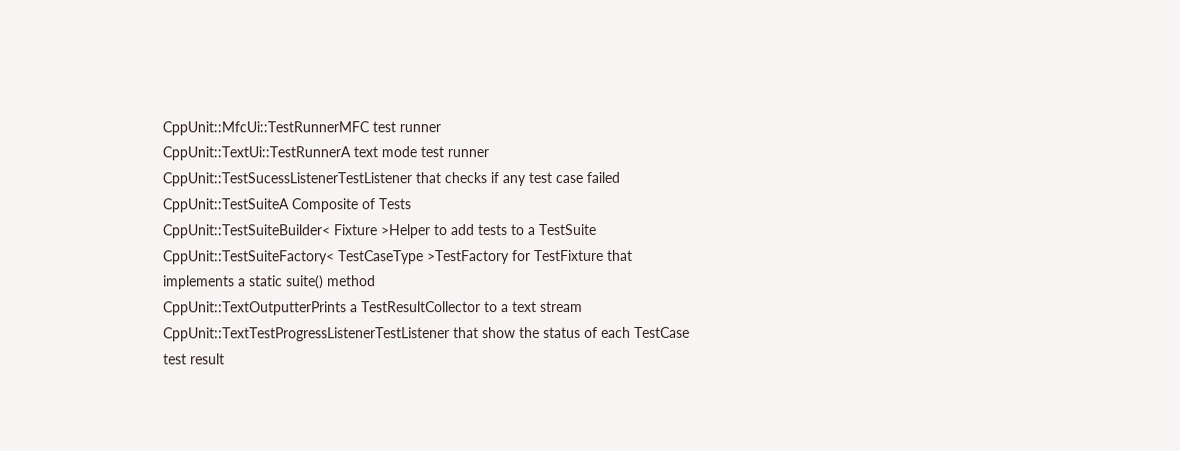CppUnit::MfcUi::TestRunnerMFC test runner
CppUnit::TextUi::TestRunnerA text mode test runner
CppUnit::TestSucessListenerTestListener that checks if any test case failed
CppUnit::TestSuiteA Composite of Tests
CppUnit::TestSuiteBuilder< Fixture >Helper to add tests to a TestSuite
CppUnit::TestSuiteFactory< TestCaseType >TestFactory for TestFixture that implements a static suite() method
CppUnit::TextOutputterPrints a TestResultCollector to a text stream
CppUnit::TextTestProgressListenerTestListener that show the status of each TestCase test result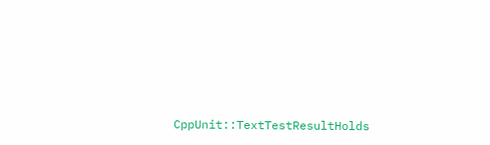CppUnit::TextTestResultHolds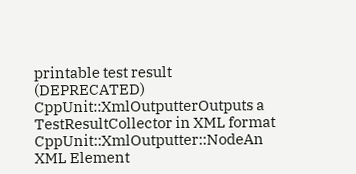printable test result (DEPRECATED)
CppUnit::XmlOutputterOutputs a TestResultCollector in XML format
CppUnit::XmlOutputter::NodeAn XML Element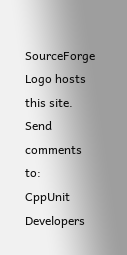SourceForge Logo hosts this site. Send comments to:
CppUnit Developers